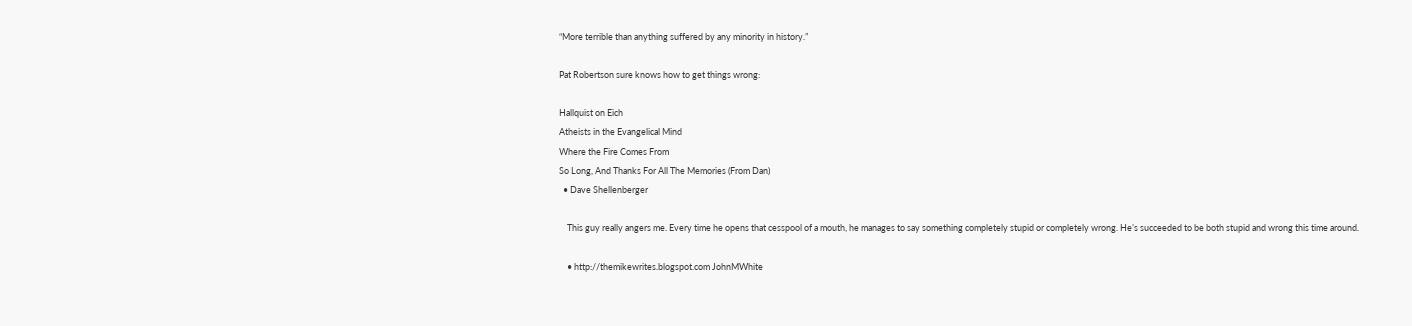“More terrible than anything suffered by any minority in history.”

Pat Robertson sure knows how to get things wrong:

Hallquist on Eich
Atheists in the Evangelical Mind
Where the Fire Comes From
So Long, And Thanks For All The Memories (From Dan)
  • Dave Shellenberger

    This guy really angers me. Every time he opens that cesspool of a mouth, he manages to say something completely stupid or completely wrong. He’s succeeded to be both stupid and wrong this time around.

    • http://themikewrites.blogspot.com JohnMWhite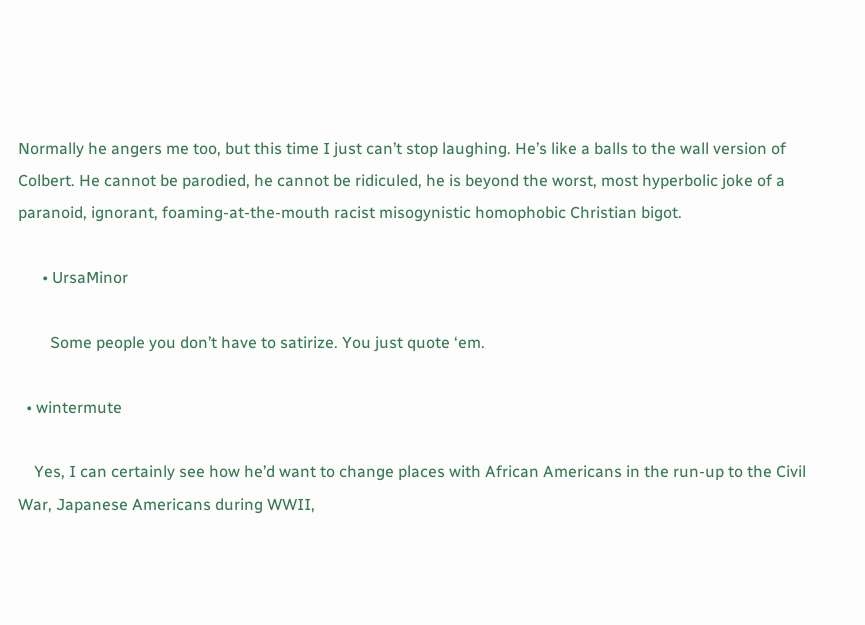Normally he angers me too, but this time I just can’t stop laughing. He’s like a balls to the wall version of Colbert. He cannot be parodied, he cannot be ridiculed, he is beyond the worst, most hyperbolic joke of a paranoid, ignorant, foaming-at-the-mouth racist misogynistic homophobic Christian bigot.

      • UrsaMinor

        Some people you don’t have to satirize. You just quote ‘em.

  • wintermute

    Yes, I can certainly see how he’d want to change places with African Americans in the run-up to the Civil War, Japanese Americans during WWII,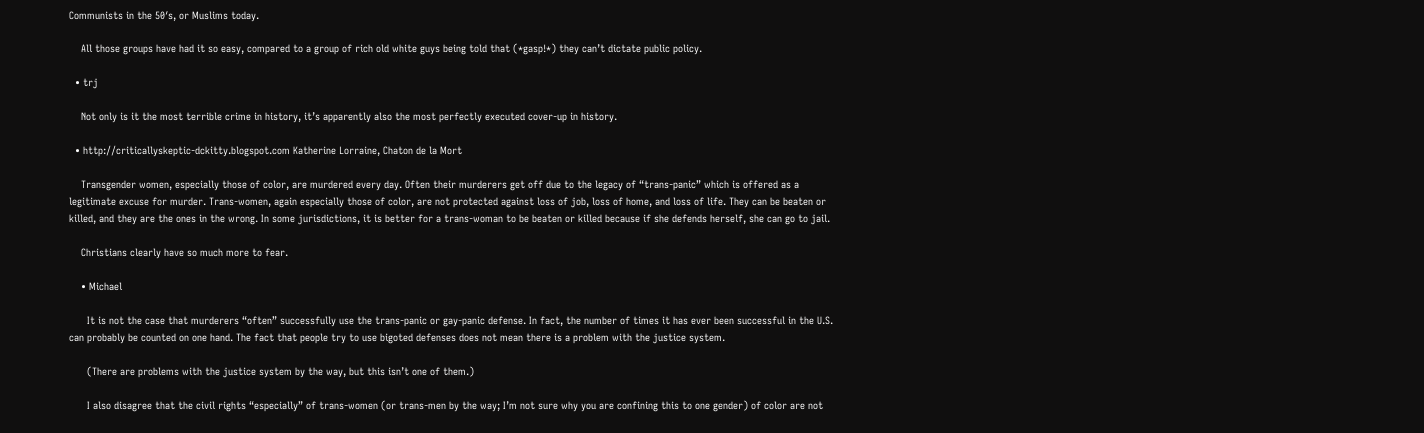Communists in the 50′s, or Muslims today.

    All those groups have had it so easy, compared to a group of rich old white guys being told that (*gasp!*) they can’t dictate public policy.

  • trj

    Not only is it the most terrible crime in history, it’s apparently also the most perfectly executed cover-up in history.

  • http://criticallyskeptic-dckitty.blogspot.com Katherine Lorraine, Chaton de la Mort

    Transgender women, especially those of color, are murdered every day. Often their murderers get off due to the legacy of “trans-panic” which is offered as a legitimate excuse for murder. Trans-women, again especially those of color, are not protected against loss of job, loss of home, and loss of life. They can be beaten or killed, and they are the ones in the wrong. In some jurisdictions, it is better for a trans-woman to be beaten or killed because if she defends herself, she can go to jail.

    Christians clearly have so much more to fear.

    • Michael

      It is not the case that murderers “often” successfully use the trans-panic or gay-panic defense. In fact, the number of times it has ever been successful in the U.S. can probably be counted on one hand. The fact that people try to use bigoted defenses does not mean there is a problem with the justice system.

      (There are problems with the justice system by the way, but this isn’t one of them.)

      I also disagree that the civil rights “especially” of trans-women (or trans-men by the way; I’m not sure why you are confining this to one gender) of color are not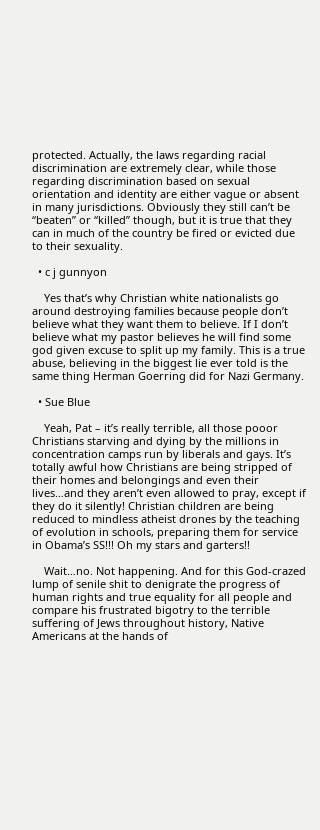protected. Actually, the laws regarding racial discrimination are extremely clear, while those regarding discrimination based on sexual orientation and identity are either vague or absent in many jurisdictions. Obviously they still can’t be “beaten” or “killed” though, but it is true that they can in much of the country be fired or evicted due to their sexuality.

  • c j gunnyon

    Yes that’s why Christian white nationalists go around destroying families because people don’t believe what they want them to believe. If I don’t believe what my pastor believes he will find some god given excuse to split up my family. This is a true abuse, believing in the biggest lie ever told is the same thing Herman Goerring did for Nazi Germany.

  • Sue Blue

    Yeah, Pat – it’s really terrible, all those pooor Christians starving and dying by the millions in concentration camps run by liberals and gays. It’s totally awful how Christians are being stripped of their homes and belongings and even their lives…and they aren’t even allowed to pray, except if they do it silently! Christian children are being reduced to mindless atheist drones by the teaching of evolution in schools, preparing them for service in Obama’s SS!!! Oh my stars and garters!!

    Wait…no. Not happening. And for this God-crazed lump of senile shit to denigrate the progress of human rights and true equality for all people and compare his frustrated bigotry to the terrible suffering of Jews throughout history, Native Americans at the hands of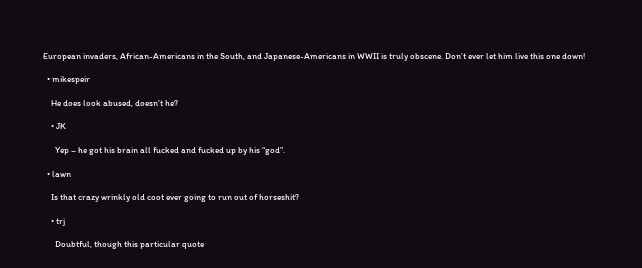European invaders, African-Americans in the South, and Japanese-Americans in WWII is truly obscene. Don’t ever let him live this one down!

  • mikespeir

    He does look abused, doesn’t he?

    • JK

      Yep – he got his brain all fucked and fucked up by his “god”.

  • lawn

    Is that crazy wrinkly old coot ever going to run out of horseshit?

    • trj

      Doubtful, though this particular quote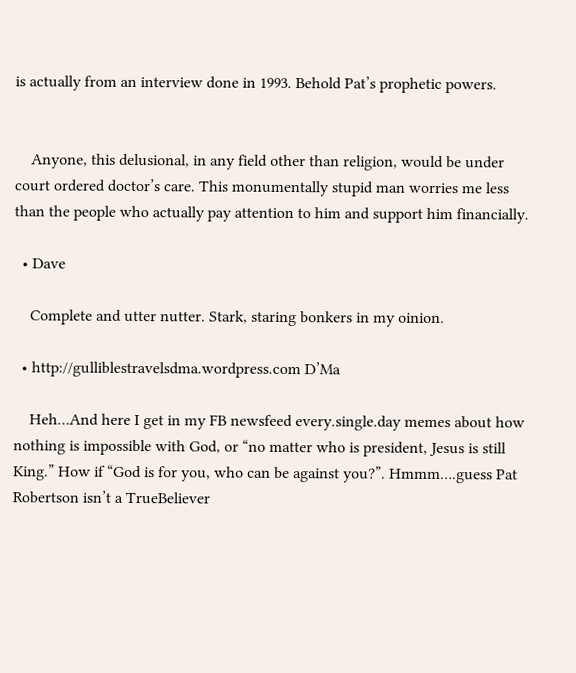is actually from an interview done in 1993. Behold Pat’s prophetic powers.


    Anyone, this delusional, in any field other than religion, would be under court ordered doctor’s care. This monumentally stupid man worries me less than the people who actually pay attention to him and support him financially.

  • Dave

    Complete and utter nutter. Stark, staring bonkers in my oinion.

  • http://gulliblestravelsdma.wordpress.com D’Ma

    Heh…And here I get in my FB newsfeed every.single.day memes about how nothing is impossible with God, or “no matter who is president, Jesus is still King.” How if “God is for you, who can be against you?”. Hmmm….guess Pat Robertson isn’t a TrueBeliever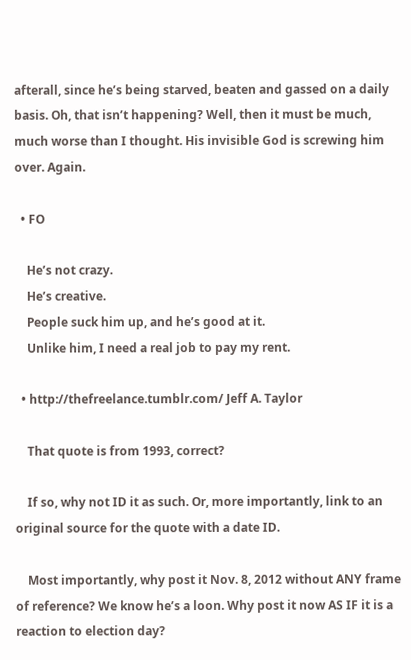afterall, since he’s being starved, beaten and gassed on a daily basis. Oh, that isn’t happening? Well, then it must be much, much worse than I thought. His invisible God is screwing him over. Again.

  • FO

    He’s not crazy.
    He’s creative.
    People suck him up, and he’s good at it.
    Unlike him, I need a real job to pay my rent.

  • http://thefreelance.tumblr.com/ Jeff A. Taylor

    That quote is from 1993, correct?

    If so, why not ID it as such. Or, more importantly, link to an original source for the quote with a date ID.

    Most importantly, why post it Nov. 8, 2012 without ANY frame of reference? We know he’s a loon. Why post it now AS IF it is a reaction to election day?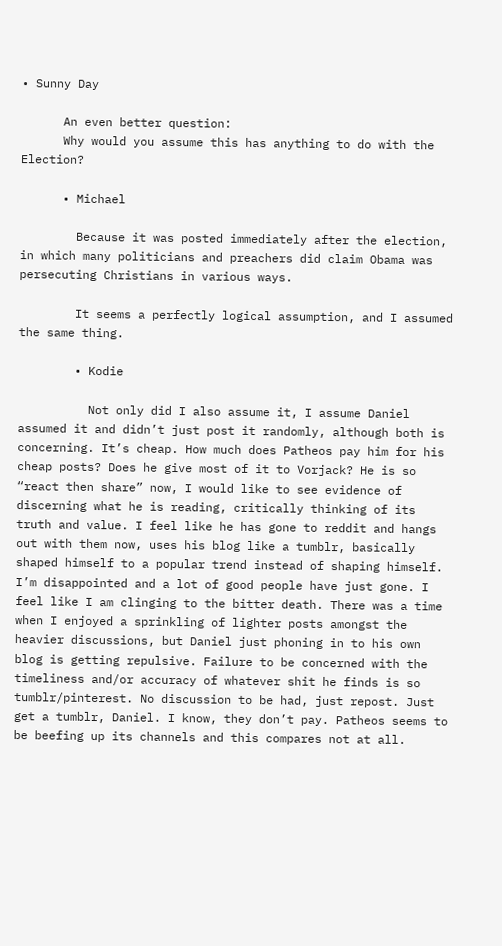• Sunny Day

      An even better question:
      Why would you assume this has anything to do with the Election?

      • Michael

        Because it was posted immediately after the election, in which many politicians and preachers did claim Obama was persecuting Christians in various ways.

        It seems a perfectly logical assumption, and I assumed the same thing.

        • Kodie

          Not only did I also assume it, I assume Daniel assumed it and didn’t just post it randomly, although both is concerning. It’s cheap. How much does Patheos pay him for his cheap posts? Does he give most of it to Vorjack? He is so “react then share” now, I would like to see evidence of discerning what he is reading, critically thinking of its truth and value. I feel like he has gone to reddit and hangs out with them now, uses his blog like a tumblr, basically shaped himself to a popular trend instead of shaping himself. I’m disappointed and a lot of good people have just gone. I feel like I am clinging to the bitter death. There was a time when I enjoyed a sprinkling of lighter posts amongst the heavier discussions, but Daniel just phoning in to his own blog is getting repulsive. Failure to be concerned with the timeliness and/or accuracy of whatever shit he finds is so tumblr/pinterest. No discussion to be had, just repost. Just get a tumblr, Daniel. I know, they don’t pay. Patheos seems to be beefing up its channels and this compares not at all.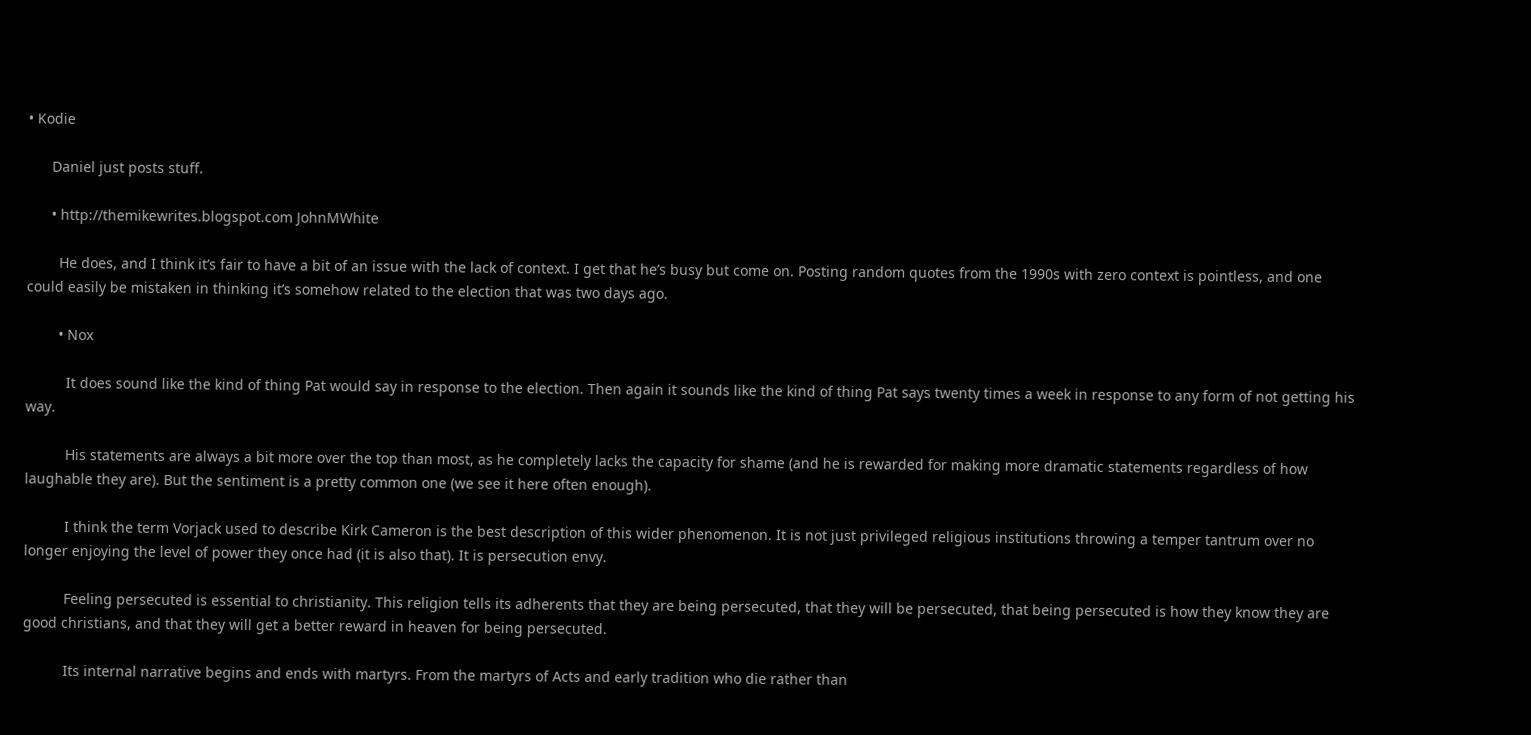• Kodie

      Daniel just posts stuff.

      • http://themikewrites.blogspot.com JohnMWhite

        He does, and I think it’s fair to have a bit of an issue with the lack of context. I get that he’s busy but come on. Posting random quotes from the 1990s with zero context is pointless, and one could easily be mistaken in thinking it’s somehow related to the election that was two days ago.

        • Nox

          It does sound like the kind of thing Pat would say in response to the election. Then again it sounds like the kind of thing Pat says twenty times a week in response to any form of not getting his way.

          His statements are always a bit more over the top than most, as he completely lacks the capacity for shame (and he is rewarded for making more dramatic statements regardless of how laughable they are). But the sentiment is a pretty common one (we see it here often enough).

          I think the term Vorjack used to describe Kirk Cameron is the best description of this wider phenomenon. It is not just privileged religious institutions throwing a temper tantrum over no longer enjoying the level of power they once had (it is also that). It is persecution envy.

          Feeling persecuted is essential to christianity. This religion tells its adherents that they are being persecuted, that they will be persecuted, that being persecuted is how they know they are good christians, and that they will get a better reward in heaven for being persecuted.

          Its internal narrative begins and ends with martyrs. From the martyrs of Acts and early tradition who die rather than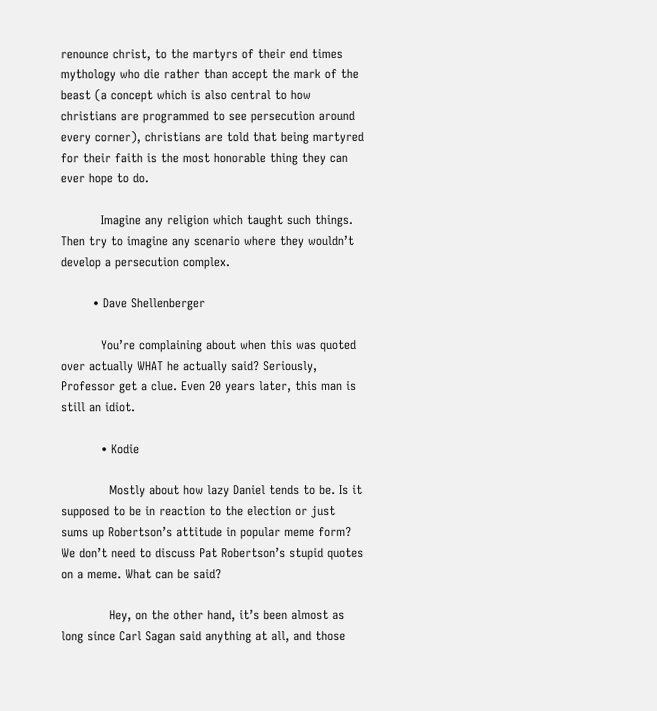renounce christ, to the martyrs of their end times mythology who die rather than accept the mark of the beast (a concept which is also central to how christians are programmed to see persecution around every corner), christians are told that being martyred for their faith is the most honorable thing they can ever hope to do.

          Imagine any religion which taught such things. Then try to imagine any scenario where they wouldn’t develop a persecution complex.

        • Dave Shellenberger

          You’re complaining about when this was quoted over actually WHAT he actually said? Seriously, Professor get a clue. Even 20 years later, this man is still an idiot.

          • Kodie

            Mostly about how lazy Daniel tends to be. Is it supposed to be in reaction to the election or just sums up Robertson’s attitude in popular meme form? We don’t need to discuss Pat Robertson’s stupid quotes on a meme. What can be said?

            Hey, on the other hand, it’s been almost as long since Carl Sagan said anything at all, and those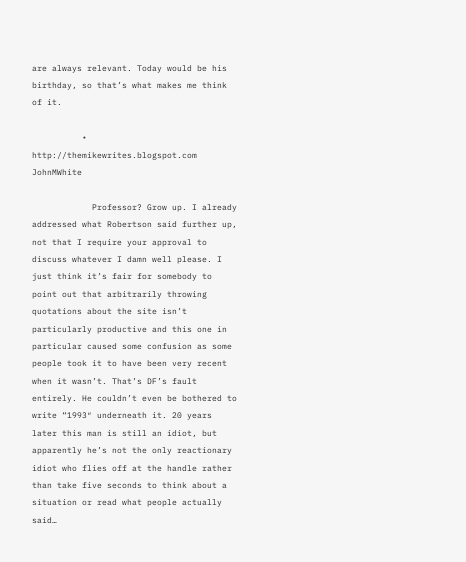are always relevant. Today would be his birthday, so that’s what makes me think of it.

          • http://themikewrites.blogspot.com JohnMWhite

            Professor? Grow up. I already addressed what Robertson said further up, not that I require your approval to discuss whatever I damn well please. I just think it’s fair for somebody to point out that arbitrarily throwing quotations about the site isn’t particularly productive and this one in particular caused some confusion as some people took it to have been very recent when it wasn’t. That’s DF’s fault entirely. He couldn’t even be bothered to write “1993″ underneath it. 20 years later this man is still an idiot, but apparently he’s not the only reactionary idiot who flies off at the handle rather than take five seconds to think about a situation or read what people actually said…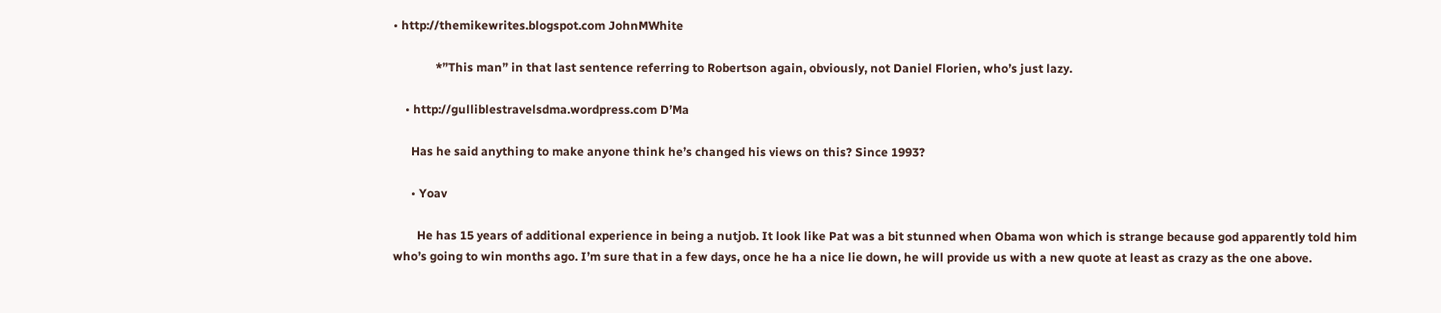• http://themikewrites.blogspot.com JohnMWhite

              *”This man” in that last sentence referring to Robertson again, obviously, not Daniel Florien, who’s just lazy.

    • http://gulliblestravelsdma.wordpress.com D’Ma

      Has he said anything to make anyone think he’s changed his views on this? Since 1993?

      • Yoav

        He has 15 years of additional experience in being a nutjob. It look like Pat was a bit stunned when Obama won which is strange because god apparently told him who’s going to win months ago. I’m sure that in a few days, once he ha a nice lie down, he will provide us with a new quote at least as crazy as the one above.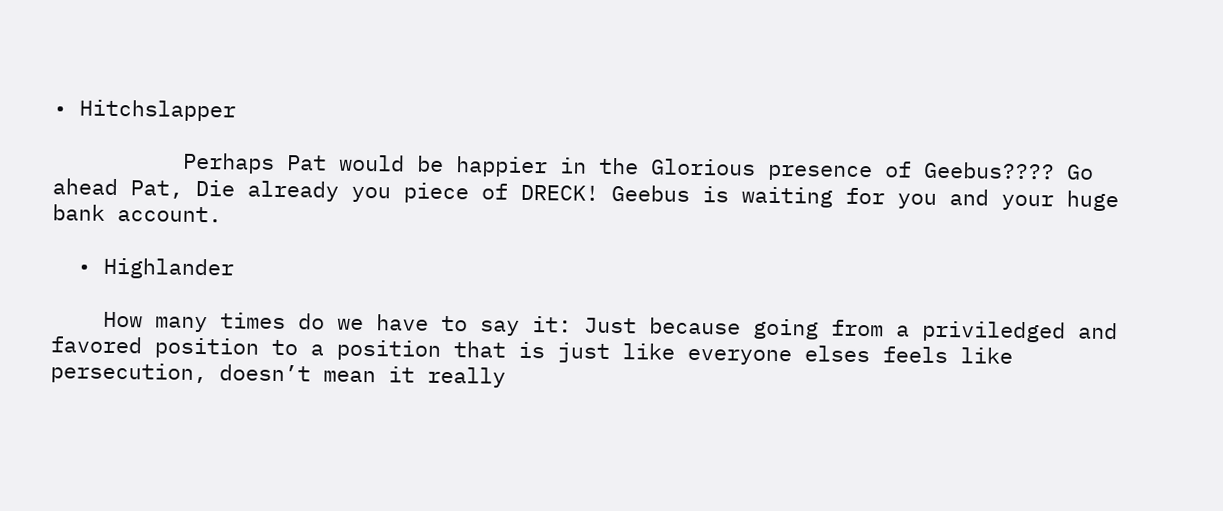• Hitchslapper

          Perhaps Pat would be happier in the Glorious presence of Geebus???? Go ahead Pat, Die already you piece of DRECK! Geebus is waiting for you and your huge bank account.

  • Highlander

    How many times do we have to say it: Just because going from a priviledged and favored position to a position that is just like everyone elses feels like persecution, doesn’t mean it really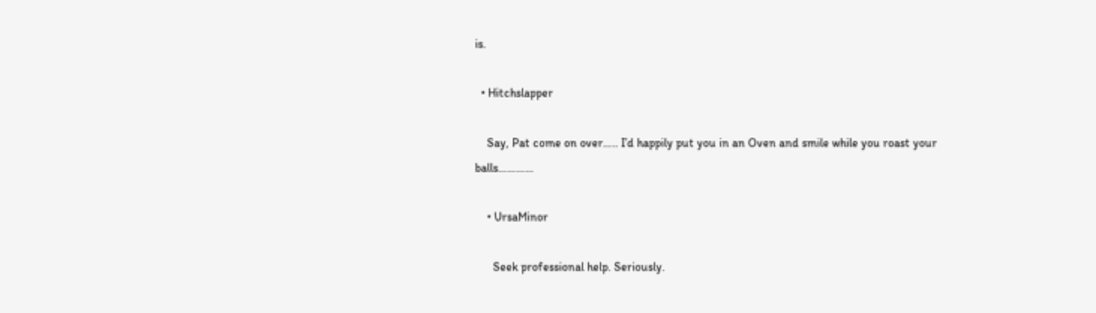is.

  • Hitchslapper

    Say, Pat come on over….. I’d happily put you in an Oven and smile while you roast your balls…………

    • UrsaMinor

      Seek professional help. Seriously.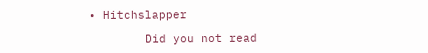• Hitchslapper

        Did you not read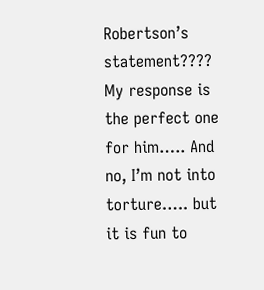Robertson’s statement???? My response is the perfect one for him….. And no, I’m not into torture….. but it is fun to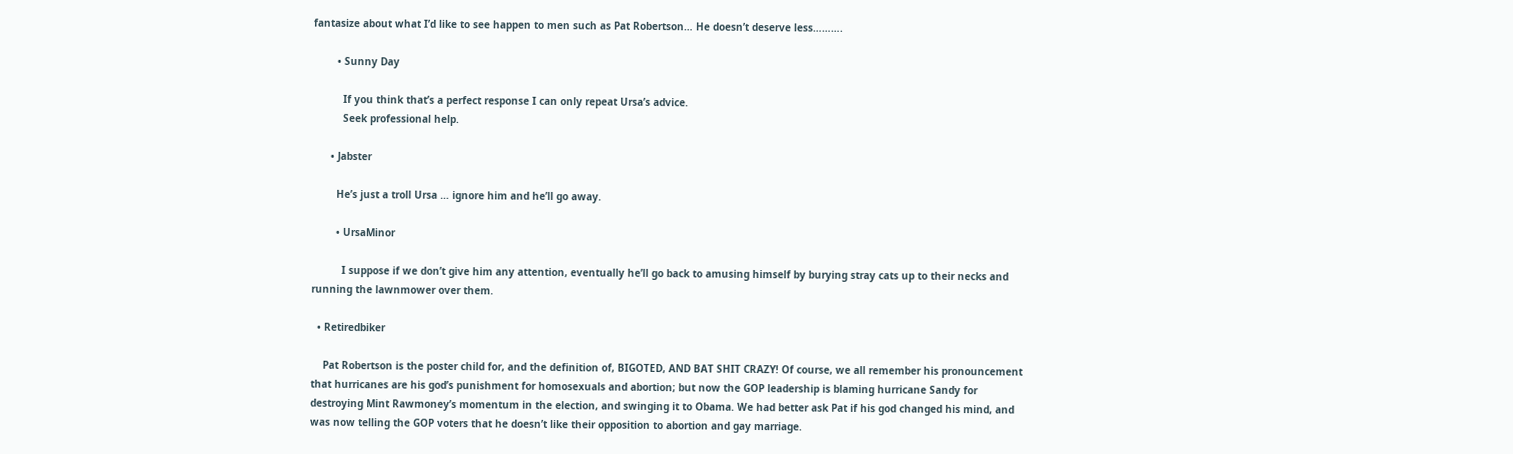fantasize about what I’d like to see happen to men such as Pat Robertson… He doesn’t deserve less……….

        • Sunny Day

          If you think that’s a perfect response I can only repeat Ursa’s advice.
          Seek professional help.

      • Jabster

        He’s just a troll Ursa … ignore him and he’ll go away.

        • UrsaMinor

          I suppose if we don’t give him any attention, eventually he’ll go back to amusing himself by burying stray cats up to their necks and running the lawnmower over them.

  • Retiredbiker

    Pat Robertson is the poster child for, and the definition of, BIGOTED, AND BAT SHIT CRAZY! Of course, we all remember his pronouncement that hurricanes are his god’s punishment for homosexuals and abortion; but now the GOP leadership is blaming hurricane Sandy for destroying Mint Rawmoney’s momentum in the election, and swinging it to Obama. We had better ask Pat if his god changed his mind, and was now telling the GOP voters that he doesn’t like their opposition to abortion and gay marriage.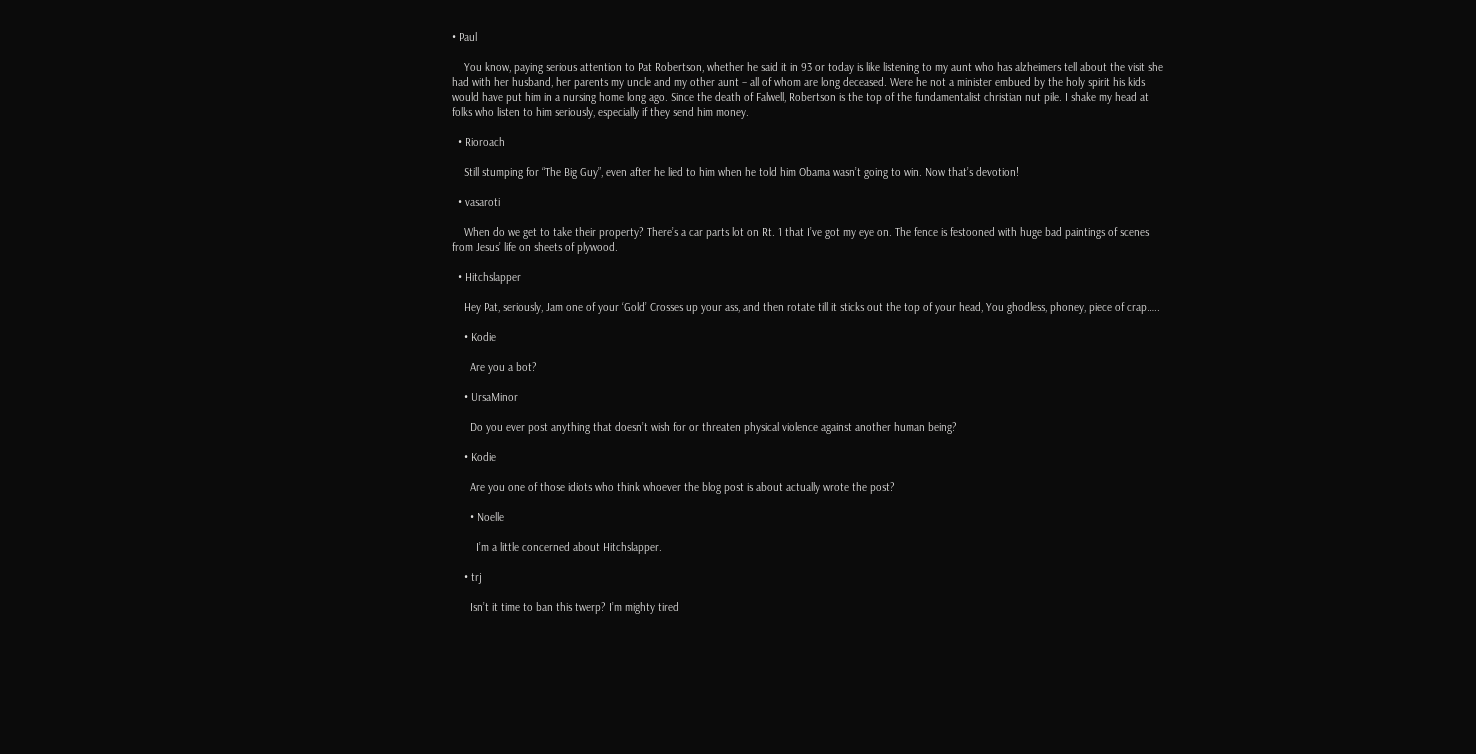• Paul

    You know, paying serious attention to Pat Robertson, whether he said it in 93 or today is like listening to my aunt who has alzheimers tell about the visit she had with her husband, her parents my uncle and my other aunt – all of whom are long deceased. Were he not a minister embued by the holy spirit his kids would have put him in a nursing home long ago. Since the death of Falwell, Robertson is the top of the fundamentalist christian nut pile. I shake my head at folks who listen to him seriously, especially if they send him money.

  • Rioroach

    Still stumping for “The Big Guy”, even after he lied to him when he told him Obama wasn’t going to win. Now that’s devotion!

  • vasaroti

    When do we get to take their property? There’s a car parts lot on Rt. 1 that I’ve got my eye on. The fence is festooned with huge bad paintings of scenes from Jesus’ life on sheets of plywood.

  • Hitchslapper

    Hey Pat, seriously, Jam one of your ‘Gold’ Crosses up your ass, and then rotate till it sticks out the top of your head, You ghodless, phoney, piece of crap…..

    • Kodie

      Are you a bot?

    • UrsaMinor

      Do you ever post anything that doesn’t wish for or threaten physical violence against another human being?

    • Kodie

      Are you one of those idiots who think whoever the blog post is about actually wrote the post?

      • Noelle

        I’m a little concerned about Hitchslapper.

    • trj

      Isn’t it time to ban this twerp? I’m mighty tired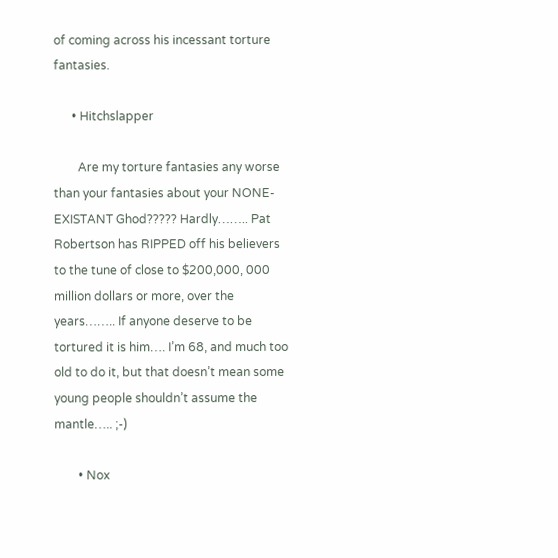of coming across his incessant torture fantasies.

      • Hitchslapper

        Are my torture fantasies any worse than your fantasies about your NONE-EXISTANT Ghod????? Hardly…….. Pat Robertson has RIPPED off his believers to the tune of close to $200,000, 000 million dollars or more, over the years…….. If anyone deserve to be tortured it is him…. I’m 68, and much too old to do it, but that doesn’t mean some young people shouldn’t assume the mantle….. ;-)

        • Nox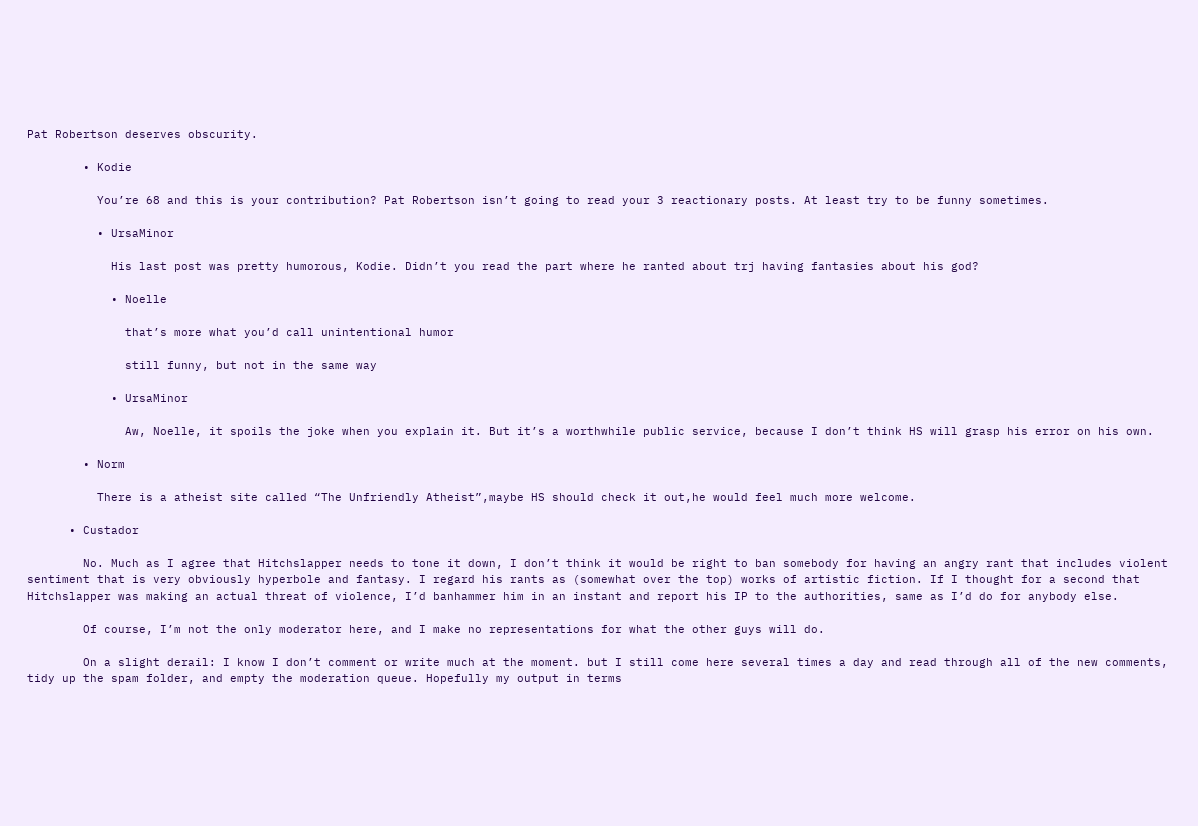Pat Robertson deserves obscurity.

        • Kodie

          You’re 68 and this is your contribution? Pat Robertson isn’t going to read your 3 reactionary posts. At least try to be funny sometimes.

          • UrsaMinor

            His last post was pretty humorous, Kodie. Didn’t you read the part where he ranted about trj having fantasies about his god?

            • Noelle

              that’s more what you’d call unintentional humor

              still funny, but not in the same way

            • UrsaMinor

              Aw, Noelle, it spoils the joke when you explain it. But it’s a worthwhile public service, because I don’t think HS will grasp his error on his own.

        • Norm

          There is a atheist site called “The Unfriendly Atheist”,maybe HS should check it out,he would feel much more welcome.

      • Custador

        No. Much as I agree that Hitchslapper needs to tone it down, I don’t think it would be right to ban somebody for having an angry rant that includes violent sentiment that is very obviously hyperbole and fantasy. I regard his rants as (somewhat over the top) works of artistic fiction. If I thought for a second that Hitchslapper was making an actual threat of violence, I’d banhammer him in an instant and report his IP to the authorities, same as I’d do for anybody else.

        Of course, I’m not the only moderator here, and I make no representations for what the other guys will do.

        On a slight derail: I know I don’t comment or write much at the moment. but I still come here several times a day and read through all of the new comments, tidy up the spam folder, and empty the moderation queue. Hopefully my output in terms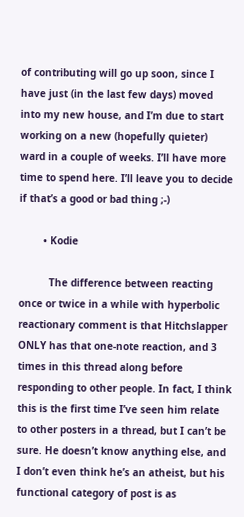of contributing will go up soon, since I have just (in the last few days) moved into my new house, and I’m due to start working on a new (hopefully quieter) ward in a couple of weeks. I’ll have more time to spend here. I’ll leave you to decide if that’s a good or bad thing ;-)

        • Kodie

          The difference between reacting once or twice in a while with hyperbolic reactionary comment is that Hitchslapper ONLY has that one-note reaction, and 3 times in this thread along before responding to other people. In fact, I think this is the first time I’ve seen him relate to other posters in a thread, but I can’t be sure. He doesn’t know anything else, and I don’t even think he’s an atheist, but his functional category of post is as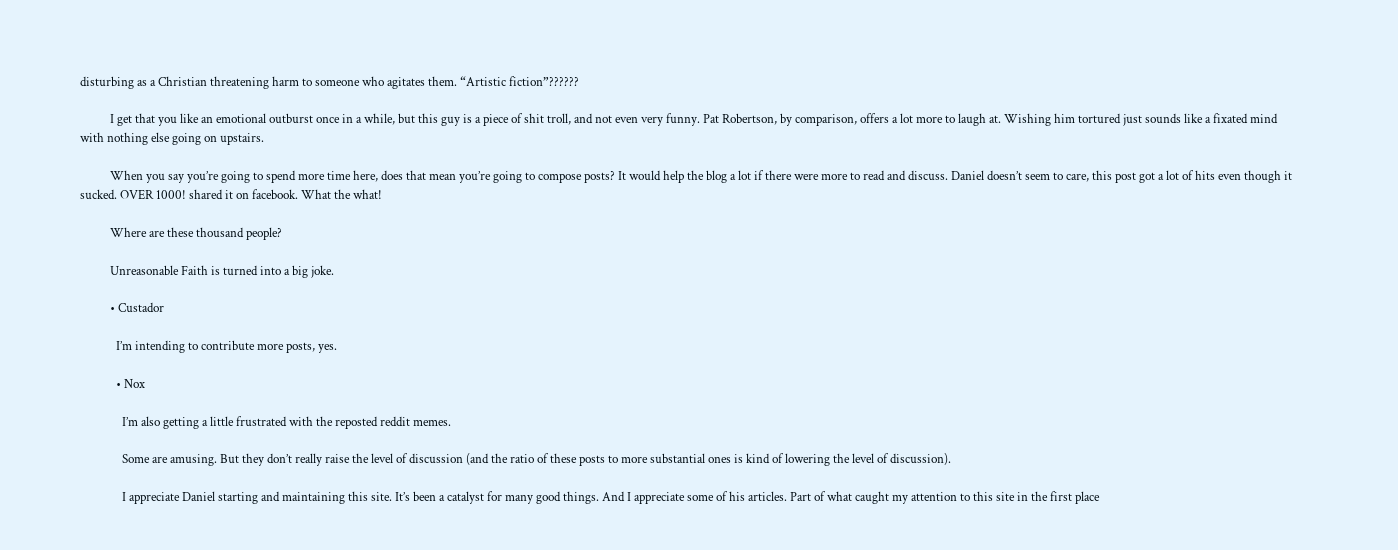disturbing as a Christian threatening harm to someone who agitates them. “Artistic fiction”??????

          I get that you like an emotional outburst once in a while, but this guy is a piece of shit troll, and not even very funny. Pat Robertson, by comparison, offers a lot more to laugh at. Wishing him tortured just sounds like a fixated mind with nothing else going on upstairs.

          When you say you’re going to spend more time here, does that mean you’re going to compose posts? It would help the blog a lot if there were more to read and discuss. Daniel doesn’t seem to care, this post got a lot of hits even though it sucked. OVER 1000! shared it on facebook. What the what!

          Where are these thousand people?

          Unreasonable Faith is turned into a big joke.

          • Custador

            I’m intending to contribute more posts, yes.

            • Nox

              I’m also getting a little frustrated with the reposted reddit memes.

              Some are amusing. But they don’t really raise the level of discussion (and the ratio of these posts to more substantial ones is kind of lowering the level of discussion).

              I appreciate Daniel starting and maintaining this site. It’s been a catalyst for many good things. And I appreciate some of his articles. Part of what caught my attention to this site in the first place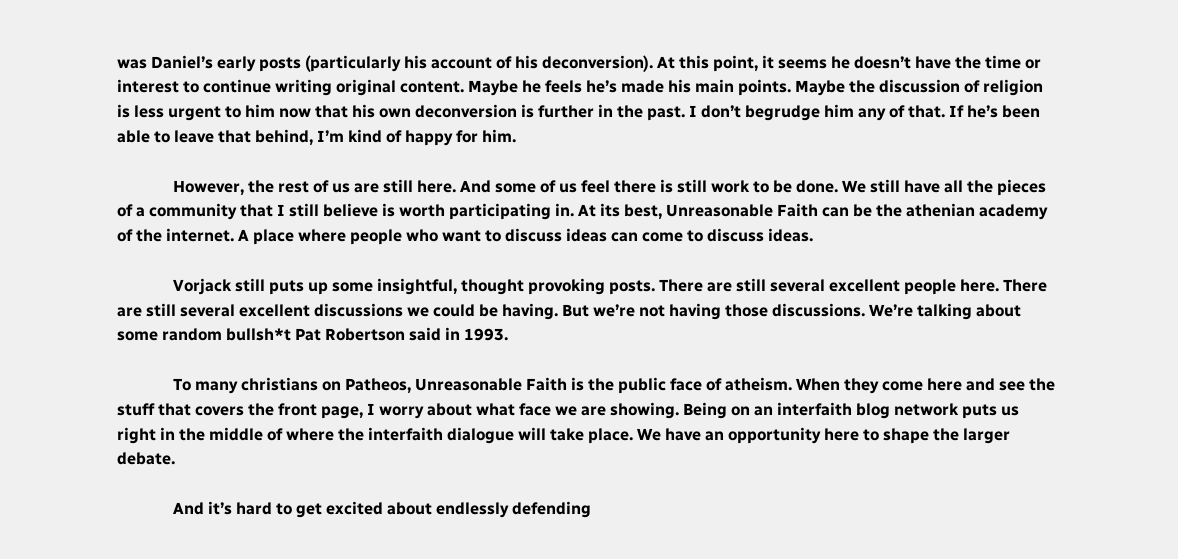was Daniel’s early posts (particularly his account of his deconversion). At this point, it seems he doesn’t have the time or interest to continue writing original content. Maybe he feels he’s made his main points. Maybe the discussion of religion is less urgent to him now that his own deconversion is further in the past. I don’t begrudge him any of that. If he’s been able to leave that behind, I’m kind of happy for him.

              However, the rest of us are still here. And some of us feel there is still work to be done. We still have all the pieces of a community that I still believe is worth participating in. At its best, Unreasonable Faith can be the athenian academy of the internet. A place where people who want to discuss ideas can come to discuss ideas.

              Vorjack still puts up some insightful, thought provoking posts. There are still several excellent people here. There are still several excellent discussions we could be having. But we’re not having those discussions. We’re talking about some random bullsh*t Pat Robertson said in 1993.

              To many christians on Patheos, Unreasonable Faith is the public face of atheism. When they come here and see the stuff that covers the front page, I worry about what face we are showing. Being on an interfaith blog network puts us right in the middle of where the interfaith dialogue will take place. We have an opportunity here to shape the larger debate.

              And it’s hard to get excited about endlessly defending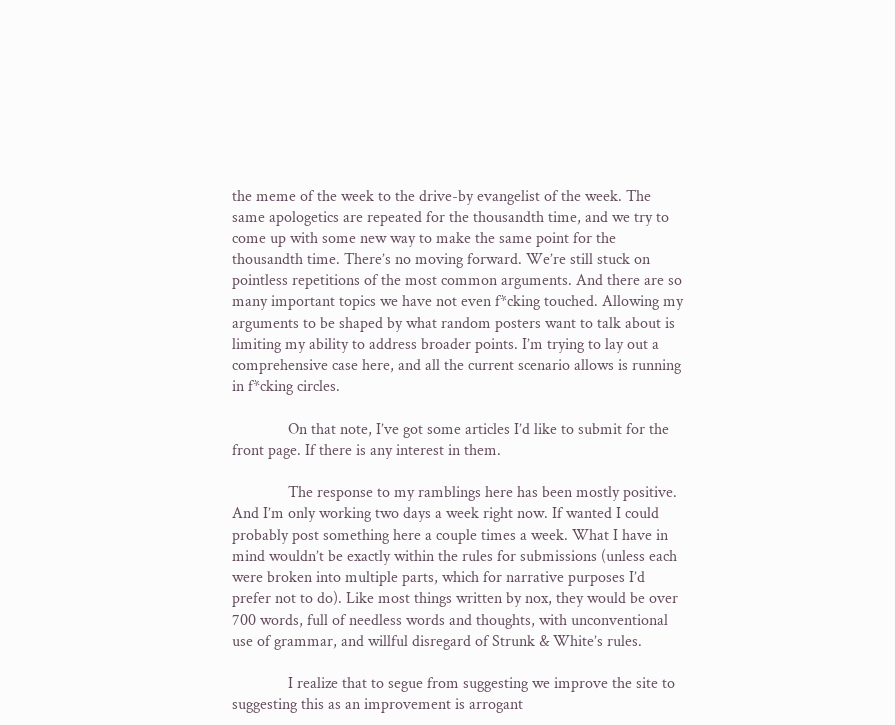the meme of the week to the drive-by evangelist of the week. The same apologetics are repeated for the thousandth time, and we try to come up with some new way to make the same point for the thousandth time. There’s no moving forward. We’re still stuck on pointless repetitions of the most common arguments. And there are so many important topics we have not even f*cking touched. Allowing my arguments to be shaped by what random posters want to talk about is limiting my ability to address broader points. I’m trying to lay out a comprehensive case here, and all the current scenario allows is running in f*cking circles.

              On that note, I’ve got some articles I’d like to submit for the front page. If there is any interest in them.

              The response to my ramblings here has been mostly positive. And I’m only working two days a week right now. If wanted I could probably post something here a couple times a week. What I have in mind wouldn’t be exactly within the rules for submissions (unless each were broken into multiple parts, which for narrative purposes I’d prefer not to do). Like most things written by nox, they would be over 700 words, full of needless words and thoughts, with unconventional use of grammar, and willful disregard of Strunk & White’s rules.

              I realize that to segue from suggesting we improve the site to suggesting this as an improvement is arrogant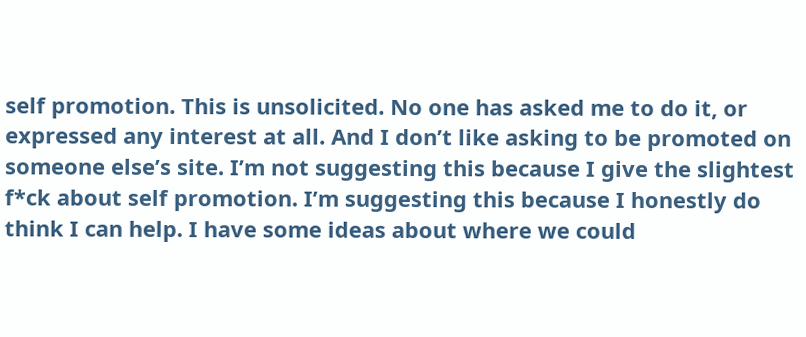self promotion. This is unsolicited. No one has asked me to do it, or expressed any interest at all. And I don’t like asking to be promoted on someone else’s site. I’m not suggesting this because I give the slightest f*ck about self promotion. I’m suggesting this because I honestly do think I can help. I have some ideas about where we could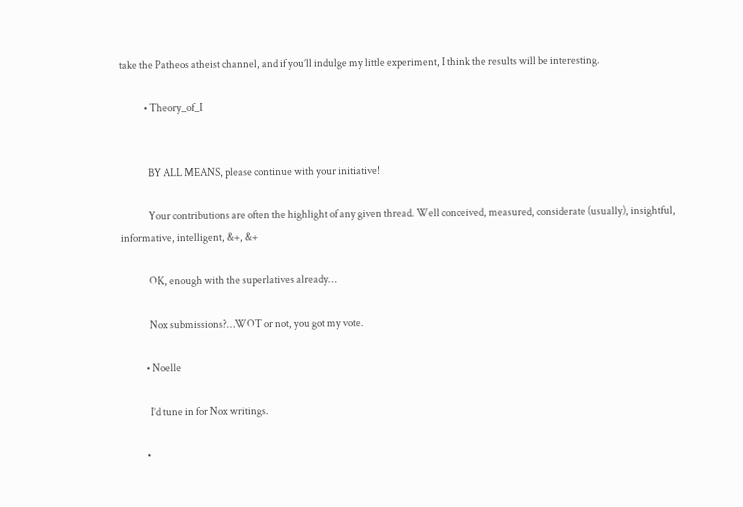take the Patheos atheist channel, and if you’ll indulge my little experiment, I think the results will be interesting.

            • Theory_of_I


              BY ALL MEANS, please continue with your initiative!

              Your contributions are often the highlight of any given thread. Well conceived, measured, considerate (usually), insightful, informative, intelligent, &+, &+

              OK, enough with the superlatives already…

              Nox submissions?…WOT or not, you got my vote.

            • Noelle

              I’d tune in for Nox writings.

            •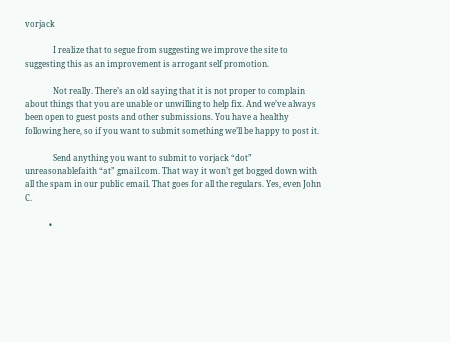vorjack

              I realize that to segue from suggesting we improve the site to suggesting this as an improvement is arrogant self promotion.

              Not really. There’s an old saying that it is not proper to complain about things that you are unable or unwilling to help fix. And we’ve always been open to guest posts and other submissions. You have a healthy following here, so if you want to submit something we’ll be happy to post it.

              Send anything you want to submit to vorjack “dot” unreasonablefaith “at” gmail.com. That way it won’t get bogged down with all the spam in our public email. That goes for all the regulars. Yes, even John C.

            •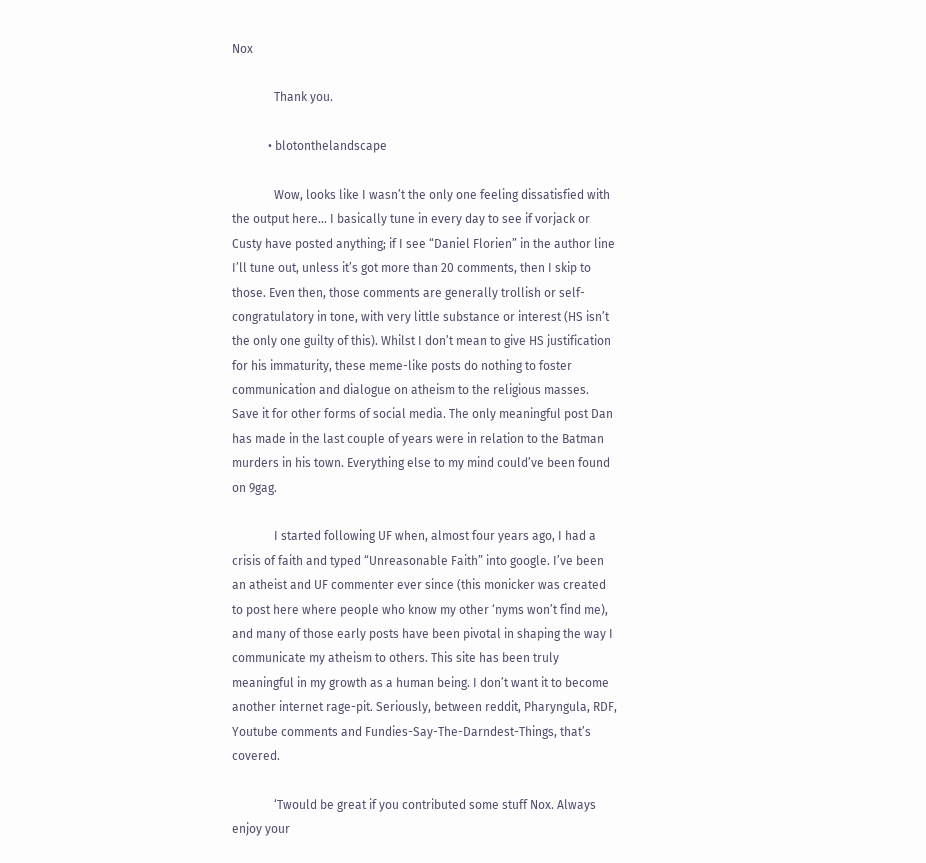Nox

              Thank you.

            • blotonthelandscape

              Wow, looks like I wasn’t the only one feeling dissatisfied with the output here… I basically tune in every day to see if vorjack or Custy have posted anything; if I see “Daniel Florien” in the author line I’ll tune out, unless it’s got more than 20 comments, then I skip to those. Even then, those comments are generally trollish or self-congratulatory in tone, with very little substance or interest (HS isn’t the only one guilty of this). Whilst I don’t mean to give HS justification for his immaturity, these meme-like posts do nothing to foster communication and dialogue on atheism to the religious masses. Save it for other forms of social media. The only meaningful post Dan has made in the last couple of years were in relation to the Batman murders in his town. Everything else to my mind could’ve been found on 9gag.

              I started following UF when, almost four years ago, I had a crisis of faith and typed “Unreasonable Faith” into google. I’ve been an atheist and UF commenter ever since (this monicker was created to post here where people who know my other ‘nyms won’t find me), and many of those early posts have been pivotal in shaping the way I communicate my atheism to others. This site has been truly meaningful in my growth as a human being. I don’t want it to become another internet rage-pit. Seriously, between reddit, Pharyngula, RDF, Youtube comments and Fundies-Say-The-Darndest-Things, that’s covered.

              ‘Twould be great if you contributed some stuff Nox. Always enjoy your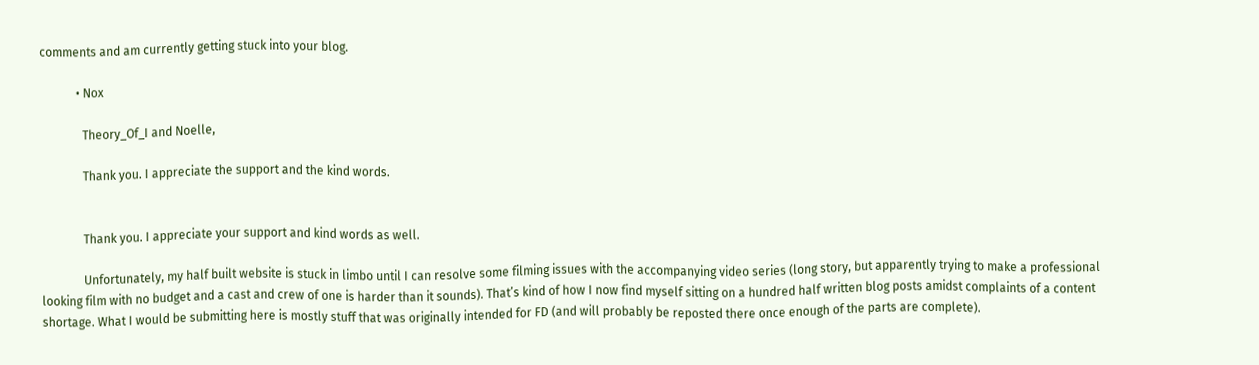comments and am currently getting stuck into your blog.

            • Nox

              Theory_Of_I and Noelle,

              Thank you. I appreciate the support and the kind words.


              Thank you. I appreciate your support and kind words as well.

              Unfortunately, my half built website is stuck in limbo until I can resolve some filming issues with the accompanying video series (long story, but apparently trying to make a professional looking film with no budget and a cast and crew of one is harder than it sounds). That’s kind of how I now find myself sitting on a hundred half written blog posts amidst complaints of a content shortage. What I would be submitting here is mostly stuff that was originally intended for FD (and will probably be reposted there once enough of the parts are complete).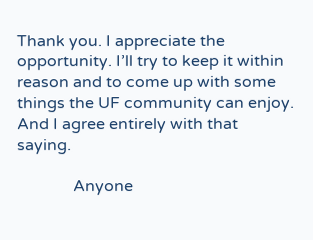Thank you. I appreciate the opportunity. I’ll try to keep it within reason and to come up with some things the UF community can enjoy. And I agree entirely with that saying.

              Anyone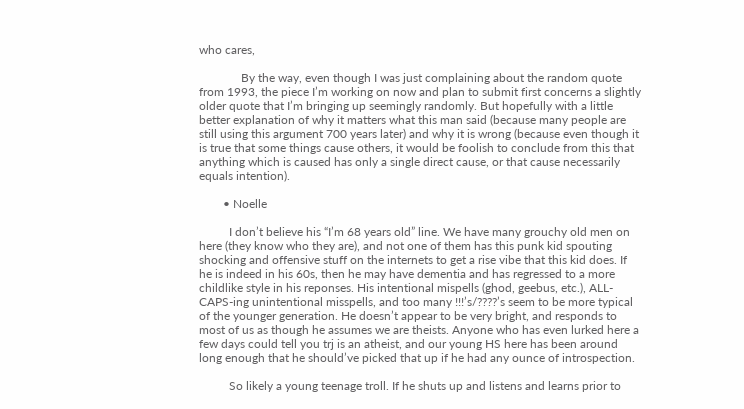who cares,

              By the way, even though I was just complaining about the random quote from 1993, the piece I’m working on now and plan to submit first concerns a slightly older quote that I’m bringing up seemingly randomly. But hopefully with a little better explanation of why it matters what this man said (because many people are still using this argument 700 years later) and why it is wrong (because even though it is true that some things cause others, it would be foolish to conclude from this that anything which is caused has only a single direct cause, or that cause necessarily equals intention).

        • Noelle

          I don’t believe his “I’m 68 years old” line. We have many grouchy old men on here (they know who they are), and not one of them has this punk kid spouting shocking and offensive stuff on the internets to get a rise vibe that this kid does. If he is indeed in his 60s, then he may have dementia and has regressed to a more childlike style in his reponses. His intentional mispells (ghod, geebus, etc.), ALL-CAPS-ing unintentional misspells, and too many !!!’s/????’s seem to be more typical of the younger generation. He doesn’t appear to be very bright, and responds to most of us as though he assumes we are theists. Anyone who has even lurked here a few days could tell you trj is an atheist, and our young HS here has been around long enough that he should’ve picked that up if he had any ounce of introspection.

          So likely a young teenage troll. If he shuts up and listens and learns prior to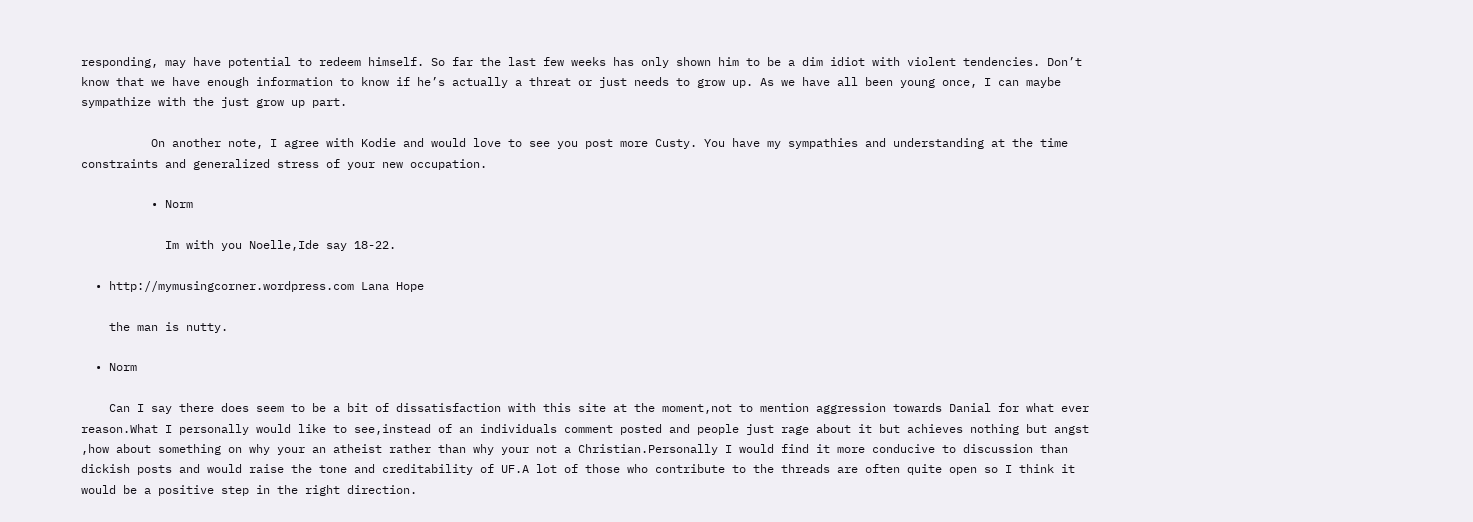responding, may have potential to redeem himself. So far the last few weeks has only shown him to be a dim idiot with violent tendencies. Don’t know that we have enough information to know if he’s actually a threat or just needs to grow up. As we have all been young once, I can maybe sympathize with the just grow up part.

          On another note, I agree with Kodie and would love to see you post more Custy. You have my sympathies and understanding at the time constraints and generalized stress of your new occupation.

          • Norm

            Im with you Noelle,Ide say 18-22.

  • http://mymusingcorner.wordpress.com Lana Hope

    the man is nutty.

  • Norm

    Can I say there does seem to be a bit of dissatisfaction with this site at the moment,not to mention aggression towards Danial for what ever reason.What I personally would like to see,instead of an individuals comment posted and people just rage about it but achieves nothing but angst ,how about something on why your an atheist rather than why your not a Christian.Personally I would find it more conducive to discussion than dickish posts and would raise the tone and creditability of UF.A lot of those who contribute to the threads are often quite open so I think it would be a positive step in the right direction.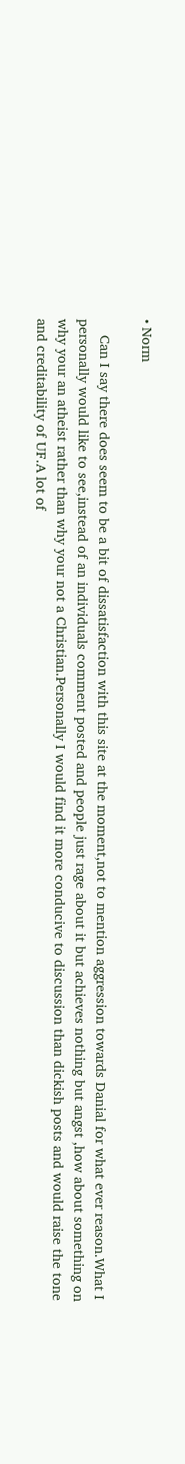• Norm

    Can I say there does seem to be a bit of dissatisfaction with this site at the moment,not to mention aggression towards Danial for what ever reason.What I personally would like to see,instead of an individuals comment posted and people just rage about it but achieves nothing but angst ,how about something on why your an atheist rather than why your not a Christian.Personally I would find it more conducive to discussion than dickish posts and would raise the tone and creditability of UF.A lot of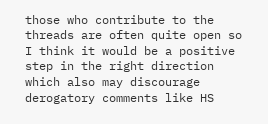those who contribute to the threads are often quite open so I think it would be a positive step in the right direction which also may discourage derogatory comments like HS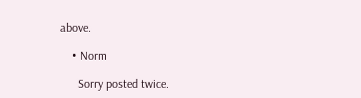above.

    • Norm

      Sorry posted twice.